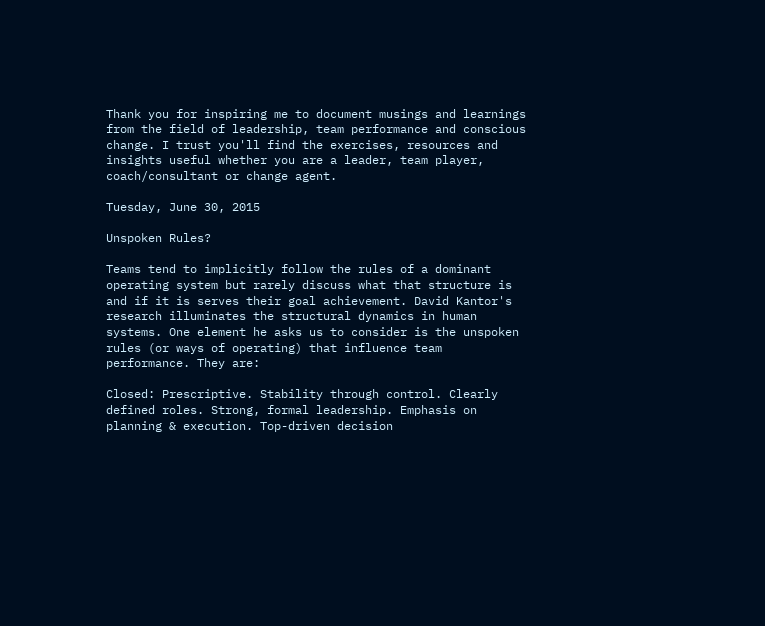Thank you for inspiring me to document musings and learnings from the field of leadership, team performance and conscious change. I trust you'll find the exercises, resources and insights useful whether you are a leader, team player, coach/consultant or change agent.

Tuesday, June 30, 2015

Unspoken Rules?

Teams tend to implicitly follow the rules of a dominant operating system but rarely discuss what that structure is and if it is serves their goal achievement. David Kantor's research illuminates the structural dynamics in human systems. One element he asks us to consider is the unspoken rules (or ways of operating) that influence team performance. They are:

Closed: Prescriptive. Stability through control. Clearly defined roles. Strong, formal leadership. Emphasis on planning & execution. Top-driven decision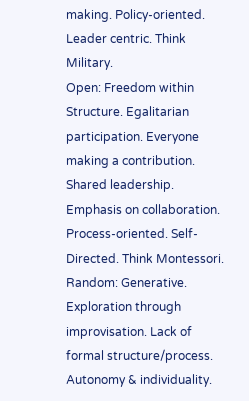making. Policy-oriented. Leader centric. Think Military.
Open: Freedom within Structure. Egalitarian participation. Everyone making a contribution. Shared leadership. Emphasis on collaboration. Process-oriented. Self-Directed. Think Montessori.
Random: Generative. Exploration through improvisation. Lack of formal structure/process. Autonomy & individuality.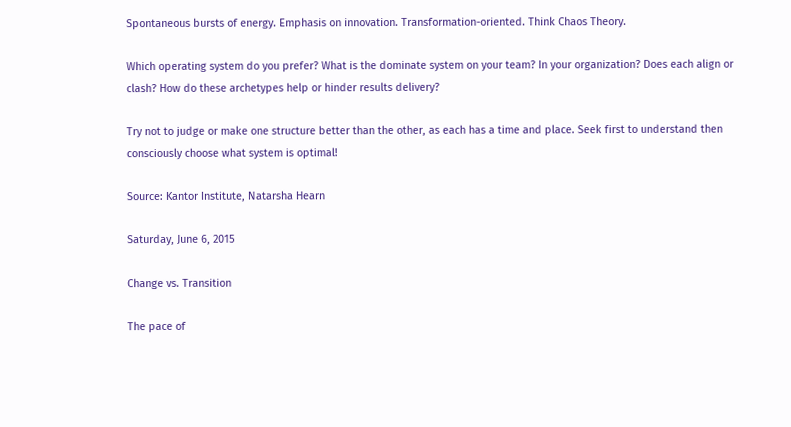Spontaneous bursts of energy. Emphasis on innovation. Transformation-oriented. Think Chaos Theory.

Which operating system do you prefer? What is the dominate system on your team? In your organization? Does each align or clash? How do these archetypes help or hinder results delivery?

Try not to judge or make one structure better than the other, as each has a time and place. Seek first to understand then consciously choose what system is optimal!

Source: Kantor Institute, Natarsha Hearn

Saturday, June 6, 2015

Change vs. Transition

The pace of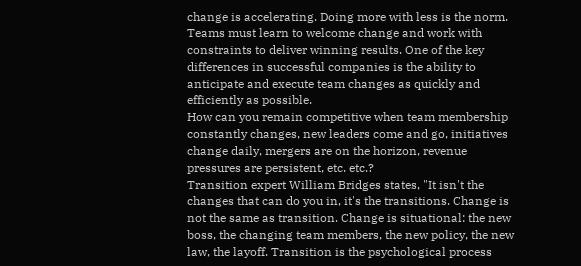change is accelerating. Doing more with less is the norm. Teams must learn to welcome change and work with constraints to deliver winning results. One of the key differences in successful companies is the ability to anticipate and execute team changes as quickly and efficiently as possible.
How can you remain competitive when team membership constantly changes, new leaders come and go, initiatives change daily, mergers are on the horizon, revenue pressures are persistent, etc. etc.?
Transition expert William Bridges states, "It isn't the changes that can do you in, it's the transitions. Change is not the same as transition. Change is situational: the new boss, the changing team members, the new policy, the new law, the layoff. Transition is the psychological process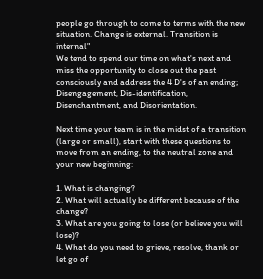people go through to come to terms with the new situation. Change is external. Transition is internal"
We tend to spend our time on what's next and miss the opportunity to close out the past consciously and address the 4 D's of an ending; Disengagement, Dis-identification, Disenchantment, and Disorientation.

Next time your team is in the midst of a transition (large or small), start with these questions to move from an ending, to the neutral zone and your new beginning:

1. What is changing?
2. What will actually be different because of the change?
3. What are you going to lose (or believe you will lose)?
4. What do you need to grieve, resolve, thank or let go of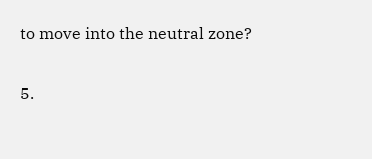to move into the neutral zone?

5.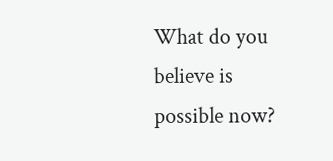What do you believe is possible now?